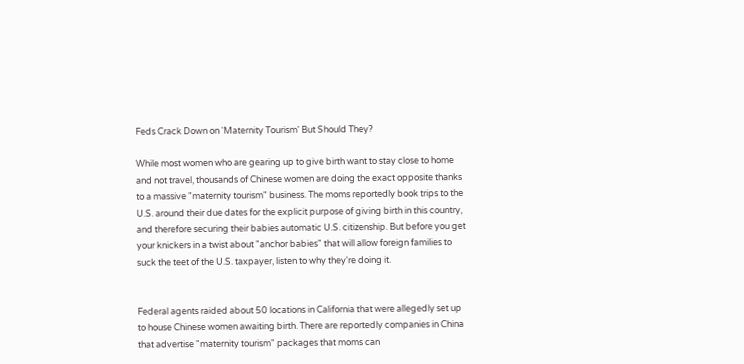Feds Crack Down on 'Maternity Tourism' But Should They?

While most women who are gearing up to give birth want to stay close to home and not travel, thousands of Chinese women are doing the exact opposite thanks to a massive "maternity tourism" business. The moms reportedly book trips to the U.S. around their due dates for the explicit purpose of giving birth in this country, and therefore securing their babies automatic U.S. citizenship. But before you get your knickers in a twist about "anchor babies" that will allow foreign families to suck the teet of the U.S. taxpayer, listen to why they're doing it.


Federal agents raided about 50 locations in California that were allegedly set up to house Chinese women awaiting birth. There are reportedly companies in China that advertise "maternity tourism" packages that moms can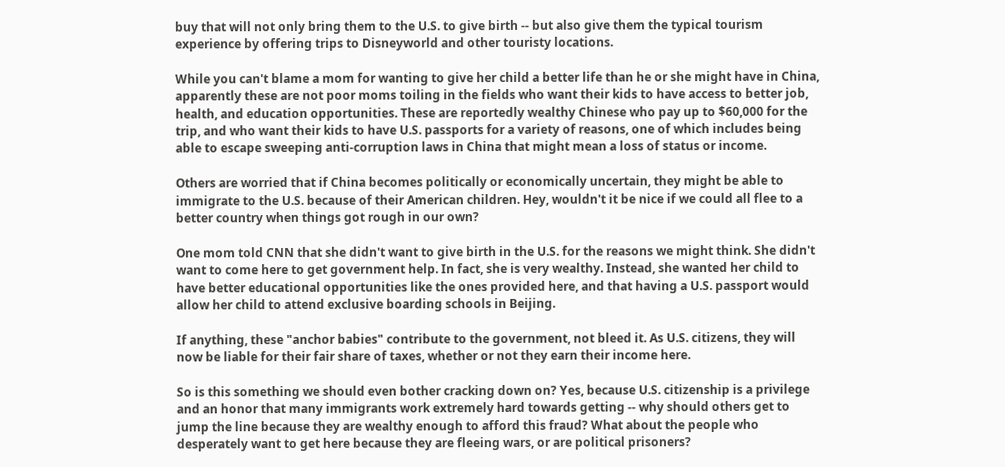buy that will not only bring them to the U.S. to give birth -- but also give them the typical tourism experience by offering trips to Disneyworld and other touristy locations.

While you can't blame a mom for wanting to give her child a better life than he or she might have in China, apparently these are not poor moms toiling in the fields who want their kids to have access to better job, health, and education opportunities. These are reportedly wealthy Chinese who pay up to $60,000 for the trip, and who want their kids to have U.S. passports for a variety of reasons, one of which includes being able to escape sweeping anti-corruption laws in China that might mean a loss of status or income.

Others are worried that if China becomes politically or economically uncertain, they might be able to immigrate to the U.S. because of their American children. Hey, wouldn't it be nice if we could all flee to a better country when things got rough in our own?

One mom told CNN that she didn't want to give birth in the U.S. for the reasons we might think. She didn't want to come here to get government help. In fact, she is very wealthy. Instead, she wanted her child to have better educational opportunities like the ones provided here, and that having a U.S. passport would allow her child to attend exclusive boarding schools in Beijing.

If anything, these "anchor babies" contribute to the government, not bleed it. As U.S. citizens, they will now be liable for their fair share of taxes, whether or not they earn their income here.

So is this something we should even bother cracking down on? Yes, because U.S. citizenship is a privilege and an honor that many immigrants work extremely hard towards getting -- why should others get to jump the line because they are wealthy enough to afford this fraud? What about the people who desperately want to get here because they are fleeing wars, or are political prisoners?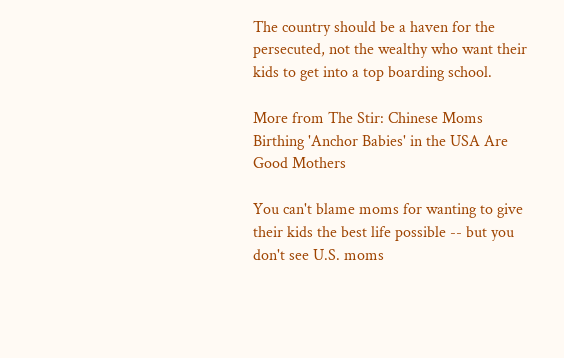The country should be a haven for the persecuted, not the wealthy who want their kids to get into a top boarding school.

More from The Stir: Chinese Moms Birthing 'Anchor Babies' in the USA Are Good Mothers

You can't blame moms for wanting to give their kids the best life possible -- but you don't see U.S. moms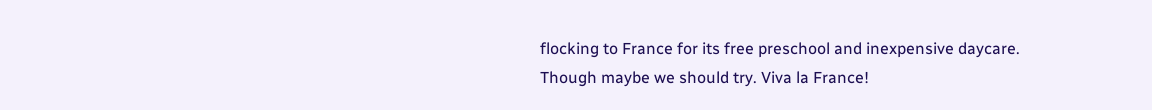flocking to France for its free preschool and inexpensive daycare. Though maybe we should try. Viva la France!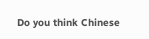Do you think Chinese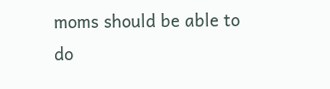moms should be able to do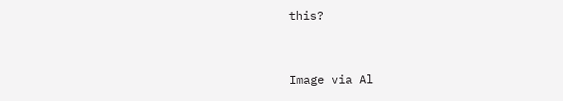this?


Image via Al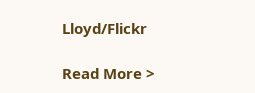Lloyd/Flickr

Read More >